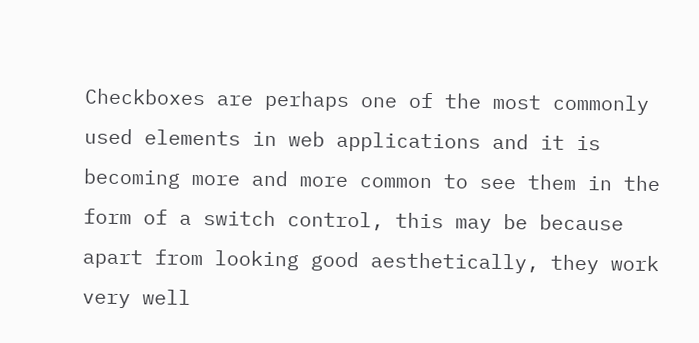Checkboxes are perhaps one of the most commonly used elements in web applications and it is becoming more and more common to see them in the form of a switch control, this may be because apart from looking good aesthetically, they work very well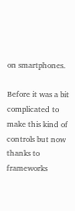on smartphones.

Before it was a bit complicated to make this kind of controls but now thanks to frameworks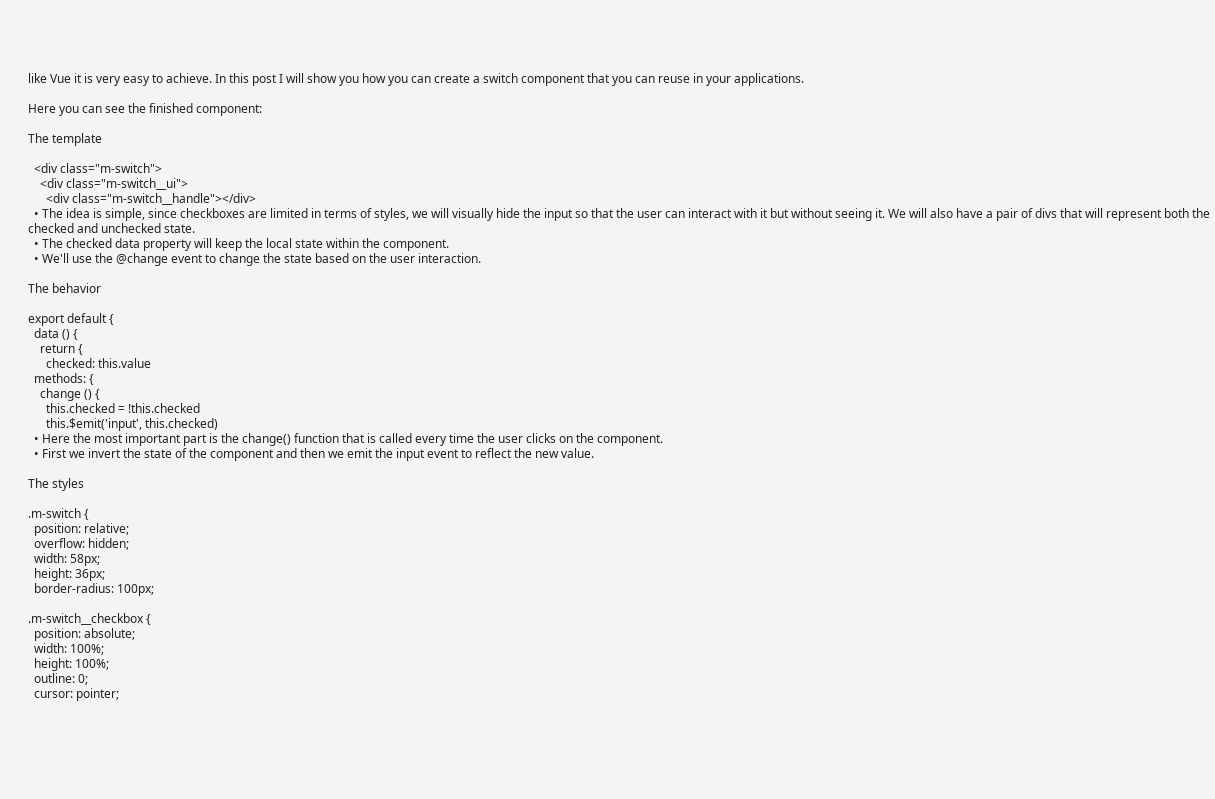like Vue it is very easy to achieve. In this post I will show you how you can create a switch component that you can reuse in your applications.

Here you can see the finished component:

The template

  <div class="m-switch">
    <div class="m-switch__ui">
      <div class="m-switch__handle"></div>
  • The idea is simple, since checkboxes are limited in terms of styles, we will visually hide the input so that the user can interact with it but without seeing it. We will also have a pair of divs that will represent both the checked and unchecked state.
  • The checked data property will keep the local state within the component.
  • We'll use the @change event to change the state based on the user interaction.

The behavior

export default {
  data () {
    return {
      checked: this.value
  methods: {
    change () {
      this.checked = !this.checked
      this.$emit('input', this.checked)
  • Here the most important part is the change() function that is called every time the user clicks on the component.
  • First we invert the state of the component and then we emit the input event to reflect the new value.

The styles

.m-switch {
  position: relative;
  overflow: hidden;
  width: 58px;
  height: 36px;
  border-radius: 100px;

.m-switch__checkbox {
  position: absolute;
  width: 100%;
  height: 100%;
  outline: 0;
  cursor: pointer;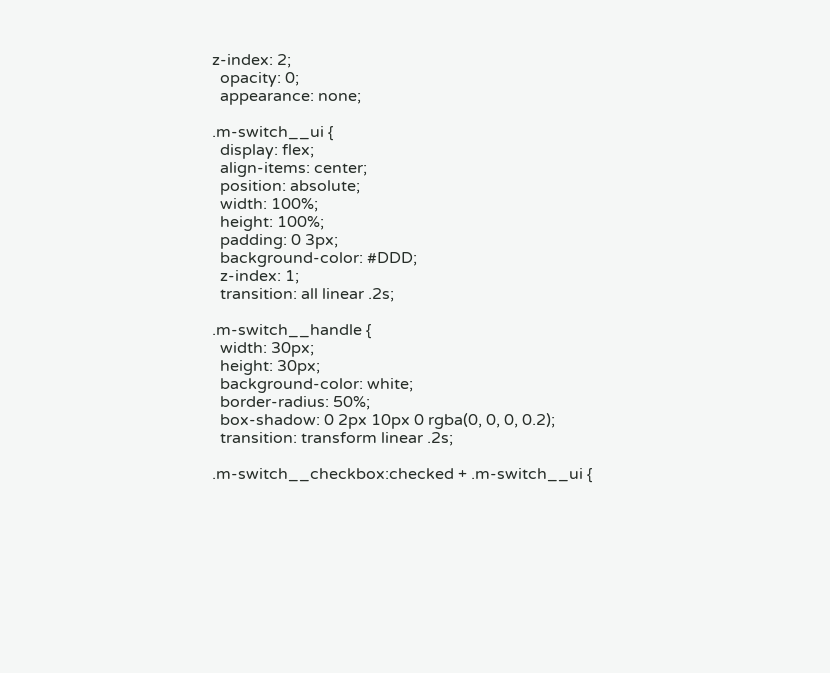z-index: 2;
  opacity: 0;
  appearance: none;

.m-switch__ui {
  display: flex;
  align-items: center;
  position: absolute;
  width: 100%;
  height: 100%;
  padding: 0 3px;
  background-color: #DDD;
  z-index: 1;
  transition: all linear .2s;

.m-switch__handle {
  width: 30px;
  height: 30px;
  background-color: white;
  border-radius: 50%;
  box-shadow: 0 2px 10px 0 rgba(0, 0, 0, 0.2);
  transition: transform linear .2s;

.m-switch__checkbox:checked + .m-switch__ui {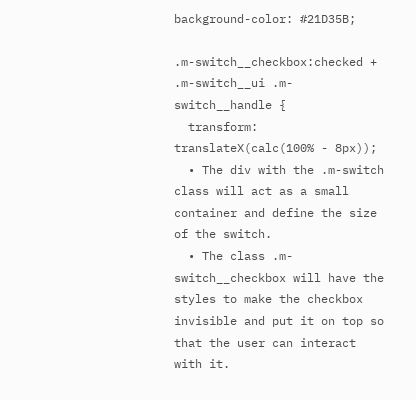background-color: #21D35B;

.m-switch__checkbox:checked + .m-switch__ui .m-switch__handle {
  transform: translateX(calc(100% - 8px));
  • The div with the .m-switch class will act as a small container and define the size of the switch.
  • The class .m-switch__checkbox will have the styles to make the checkbox invisible and put it on top so that the user can interact with it.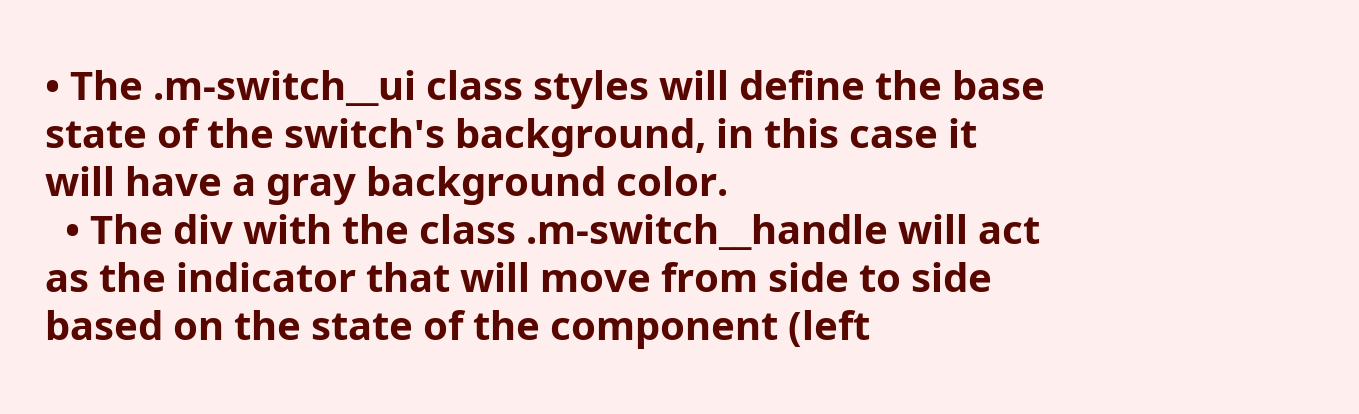• The .m-switch__ui class styles will define the base state of the switch's background, in this case it will have a gray background color.
  • The div with the class .m-switch__handle will act as the indicator that will move from side to side based on the state of the component (left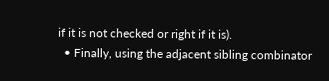if it is not checked or right if it is).
  • Finally, using the adjacent sibling combinator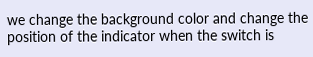we change the background color and change the position of the indicator when the switch is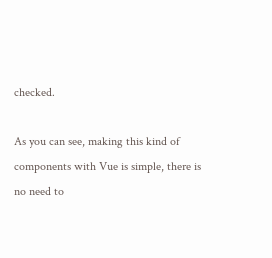checked.

As you can see, making this kind of components with Vue is simple, there is no need to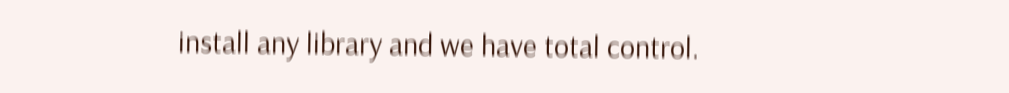install any library and we have total control.